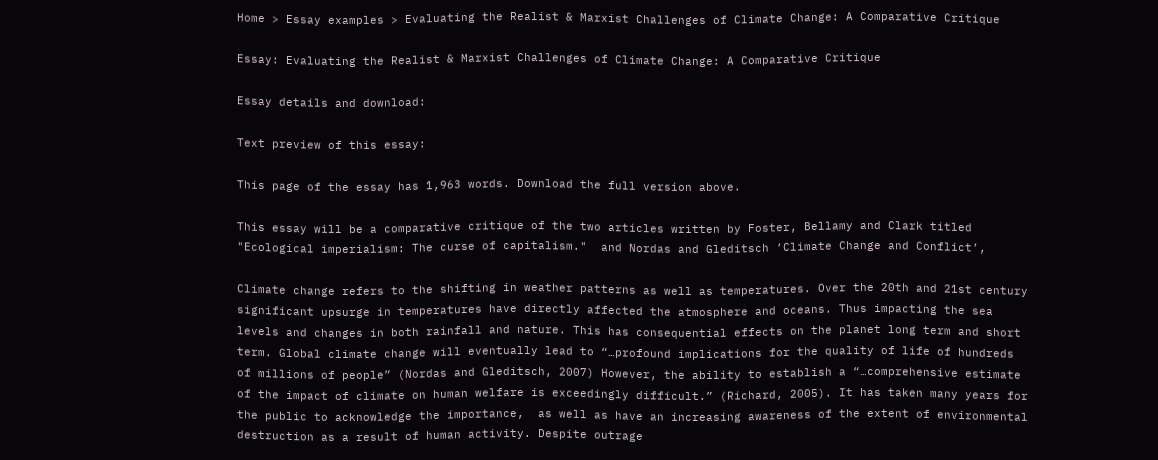Home > Essay examples > Evaluating the Realist & Marxist Challenges of Climate Change: A Comparative Critique

Essay: Evaluating the Realist & Marxist Challenges of Climate Change: A Comparative Critique

Essay details and download:

Text preview of this essay:

This page of the essay has 1,963 words. Download the full version above.

This essay will be a comparative critique of the two articles written by Foster, Bellamy and Clark titled "Ecological imperialism: The curse of capitalism."  and Nordas and Gleditsch ‘Climate Change and Conflict’,

Climate change refers to the shifting in weather patterns as well as temperatures. Over the 20th and 21st century significant upsurge in temperatures have directly affected the atmosphere and oceans. Thus impacting the sea levels and changes in both rainfall and nature. This has consequential effects on the planet long term and short term. Global climate change will eventually lead to “…profound implications for the quality of life of hundreds of millions of people” (Nordas and Gleditsch, 2007) However, the ability to establish a “…comprehensive estimate of the impact of climate on human welfare is exceedingly difficult.” (Richard, 2005). It has taken many years for the public to acknowledge the importance,  as well as have an increasing awareness of the extent of environmental destruction as a result of human activity. Despite outrage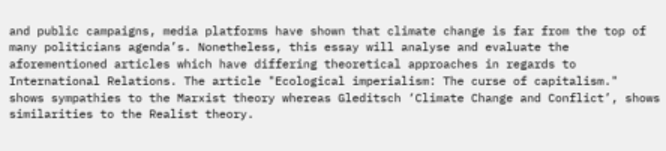and public campaigns, media platforms have shown that climate change is far from the top of many politicians agenda’s. Nonetheless, this essay will analyse and evaluate the  aforementioned articles which have differing theoretical approaches in regards to International Relations. The article "Ecological imperialism: The curse of capitalism."  shows sympathies to the Marxist theory whereas Gleditsch ‘Climate Change and Conflict’, shows similarities to the Realist theory.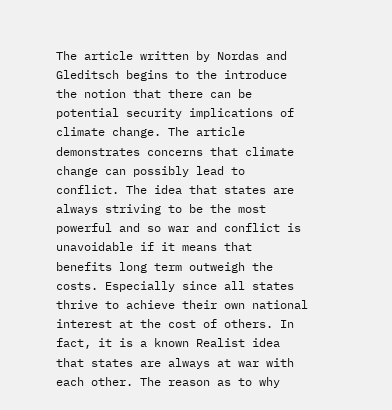The article written by Nordas and Gleditsch begins to the introduce the notion that there can be potential security implications of climate change. The article demonstrates concerns that climate change can possibly lead to conflict. The idea that states are always striving to be the most powerful and so war and conflict is unavoidable if it means that benefits long term outweigh the costs. Especially since all states thrive to achieve their own national interest at the cost of others. In fact, it is a known Realist idea that states are always at war with each other. The reason as to why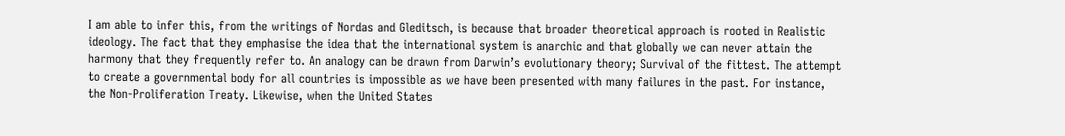I am able to infer this, from the writings of Nordas and Gleditsch, is because that broader theoretical approach is rooted in Realistic ideology. The fact that they emphasise the idea that the international system is anarchic and that globally we can never attain the harmony that they frequently refer to. An analogy can be drawn from Darwin’s evolutionary theory; Survival of the fittest. The attempt to create a governmental body for all countries is impossible as we have been presented with many failures in the past. For instance, the Non-Proliferation Treaty. Likewise, when the United States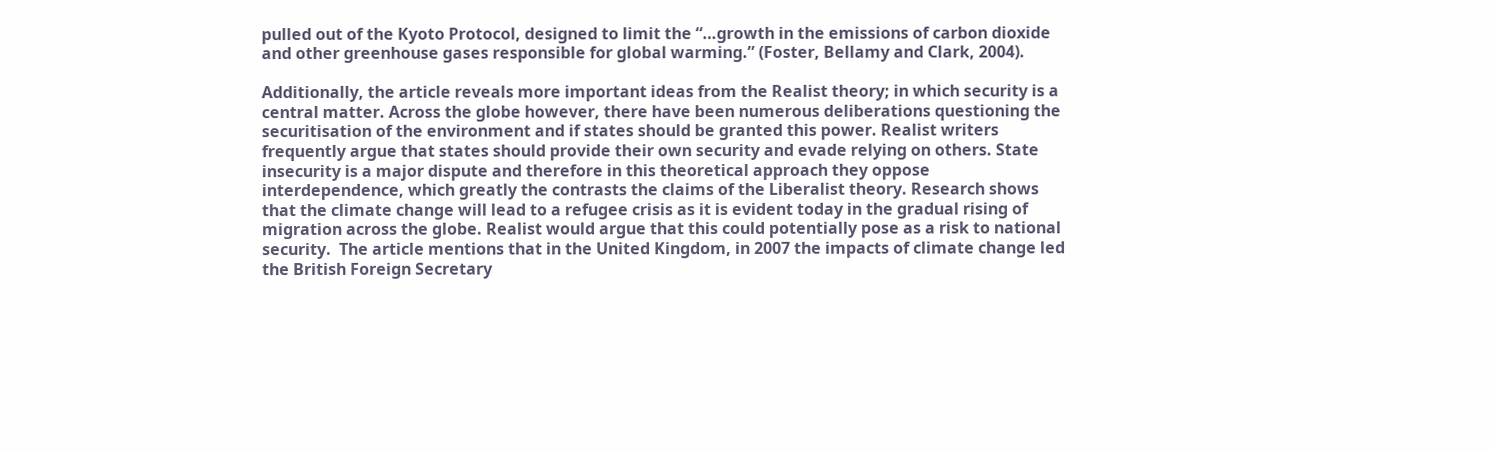pulled out of the Kyoto Protocol, designed to limit the “…growth in the emissions of carbon dioxide and other greenhouse gases responsible for global warming.” (Foster, Bellamy and Clark, 2004).

Additionally, the article reveals more important ideas from the Realist theory; in which security is a central matter. Across the globe however, there have been numerous deliberations questioning the securitisation of the environment and if states should be granted this power. Realist writers frequently argue that states should provide their own security and evade relying on others. State insecurity is a major dispute and therefore in this theoretical approach they oppose interdependence, which greatly the contrasts the claims of the Liberalist theory. Research shows that the climate change will lead to a refugee crisis as it is evident today in the gradual rising of migration across the globe. Realist would argue that this could potentially pose as a risk to national security.  The article mentions that in the United Kingdom, in 2007 the impacts of climate change led the British Foreign Secretary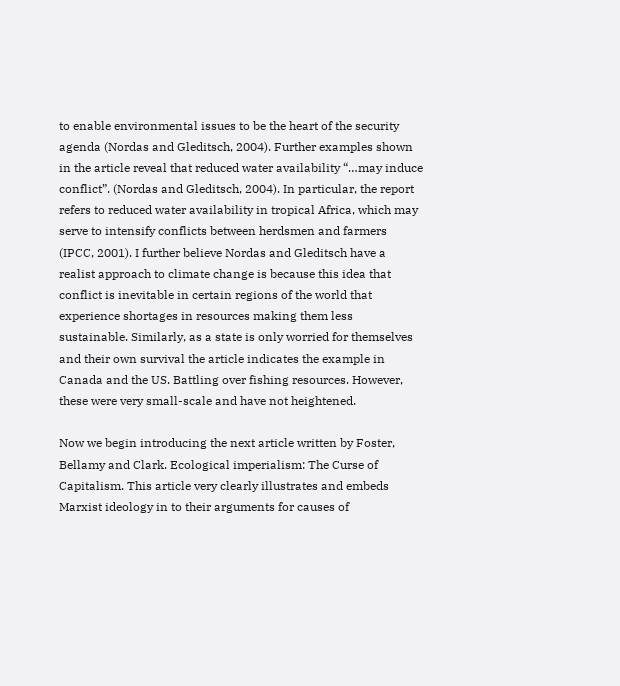to enable environmental issues to be the heart of the security agenda (Nordas and Gleditsch, 2004). Further examples shown in the article reveal that reduced water availability “…may induce conflict”. (Nordas and Gleditsch, 2004). In particular, the report refers to reduced water availability in tropical Africa, which may serve to intensify conflicts between herdsmen and farmers (IPCC, 2001). I further believe Nordas and Gleditsch have a realist approach to climate change is because this idea that conflict is inevitable in certain regions of the world that experience shortages in resources making them less sustainable. Similarly, as a state is only worried for themselves and their own survival the article indicates the example in Canada and the US. Battling over fishing resources. However, these were very small-scale and have not heightened.

Now we begin introducing the next article written by Foster, Bellamy and Clark. Ecological imperialism: The Curse of Capitalism. This article very clearly illustrates and embeds Marxist ideology in to their arguments for causes of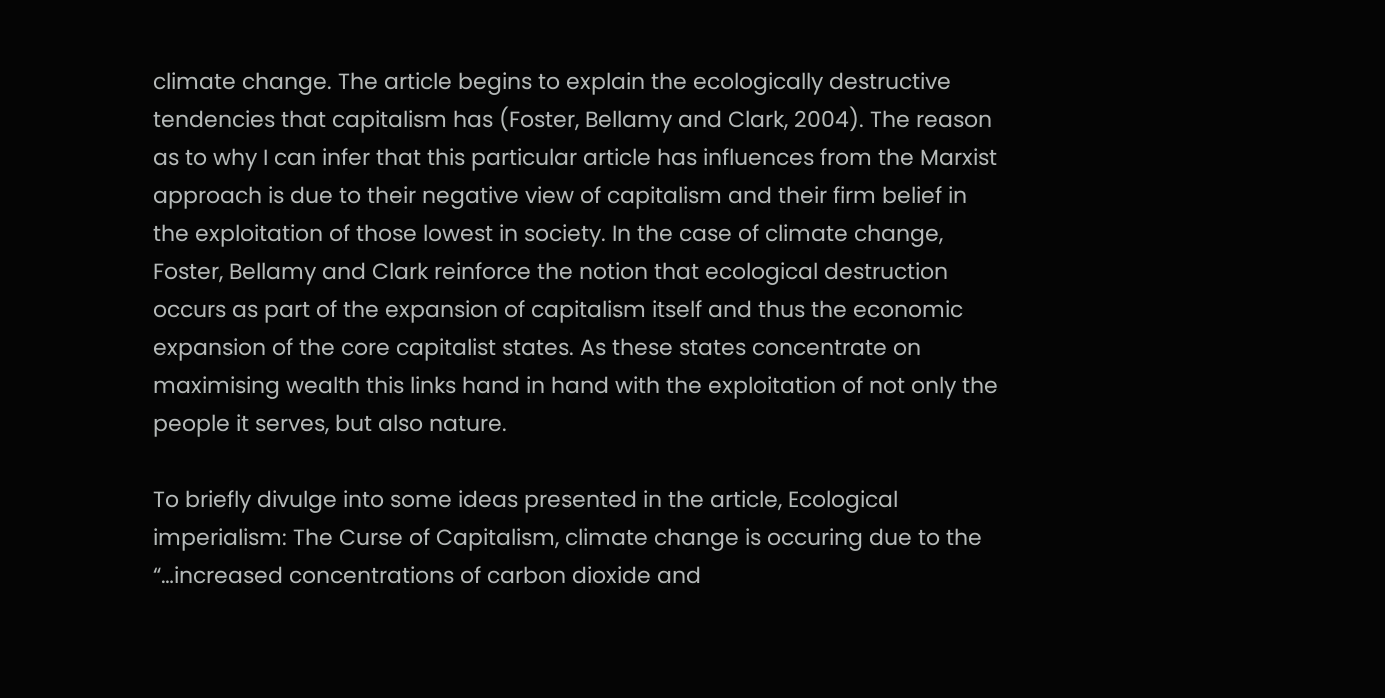climate change. The article begins to explain the ecologically destructive tendencies that capitalism has (Foster, Bellamy and Clark, 2004). The reason as to why I can infer that this particular article has influences from the Marxist approach is due to their negative view of capitalism and their firm belief in the exploitation of those lowest in society. In the case of climate change, Foster, Bellamy and Clark reinforce the notion that ecological destruction occurs as part of the expansion of capitalism itself and thus the economic expansion of the core capitalist states. As these states concentrate on maximising wealth this links hand in hand with the exploitation of not only the people it serves, but also nature.

To briefly divulge into some ideas presented in the article, Ecological imperialism: The Curse of Capitalism, climate change is occuring due to the “…increased concentrations of carbon dioxide and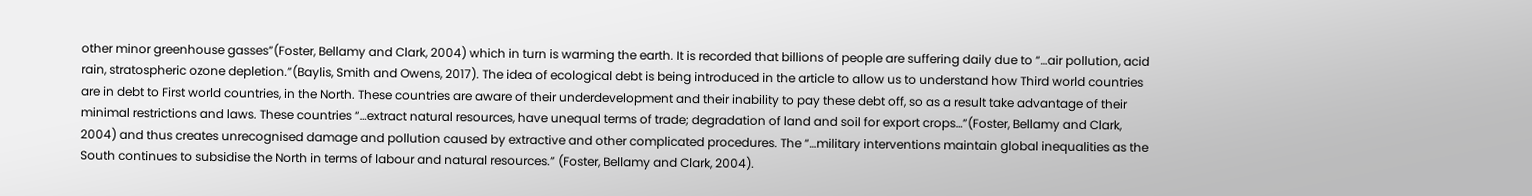other minor greenhouse gasses”(Foster, Bellamy and Clark, 2004) which in turn is warming the earth. It is recorded that billions of people are suffering daily due to “…air pollution, acid rain, stratospheric ozone depletion.”(Baylis, Smith and Owens, 2017). The idea of ecological debt is being introduced in the article to allow us to understand how Third world countries are in debt to First world countries, in the North. These countries are aware of their underdevelopment and their inability to pay these debt off, so as a result take advantage of their minimal restrictions and laws. These countries “…extract natural resources, have unequal terms of trade; degradation of land and soil for export crops…”(Foster, Bellamy and Clark, 2004) and thus creates unrecognised damage and pollution caused by extractive and other complicated procedures. The “…military interventions maintain global inequalities as the South continues to subsidise the North in terms of labour and natural resources.” (Foster, Bellamy and Clark, 2004).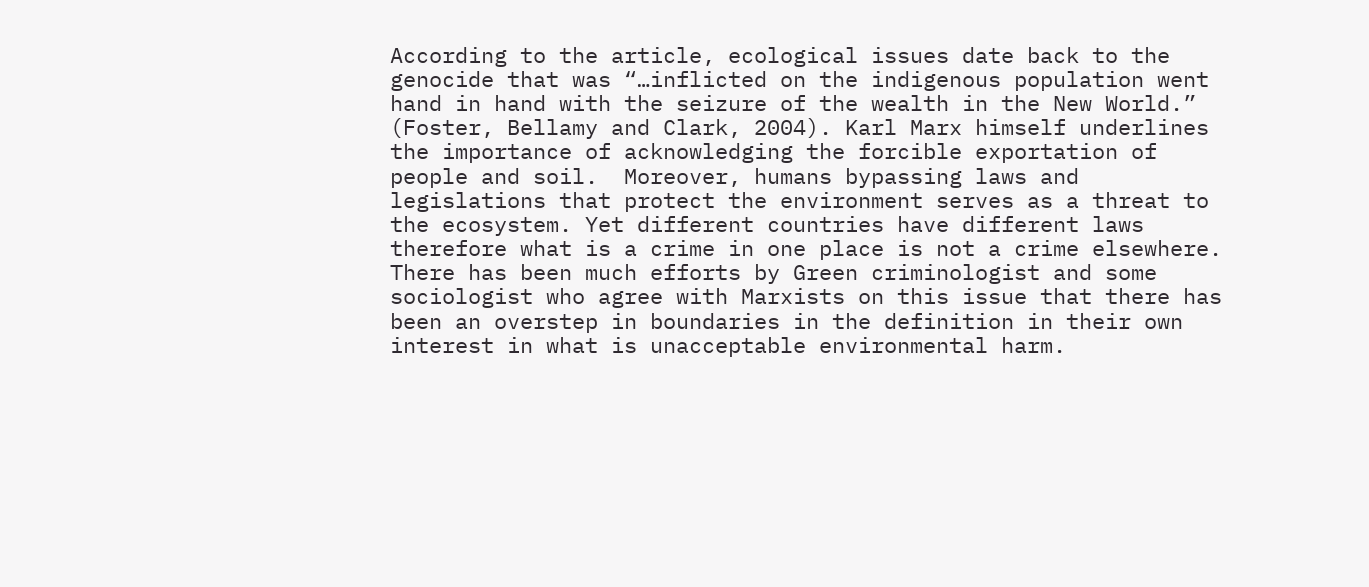According to the article, ecological issues date back to the genocide that was “…inflicted on the indigenous population went hand in hand with the seizure of the wealth in the New World.” (Foster, Bellamy and Clark, 2004). Karl Marx himself underlines the importance of acknowledging the forcible exportation of people and soil.  Moreover, humans bypassing laws and legislations that protect the environment serves as a threat to the ecosystem. Yet different countries have different laws therefore what is a crime in one place is not a crime elsewhere. There has been much efforts by Green criminologist and some sociologist who agree with Marxists on this issue that there has been an overstep in boundaries in the definition in their own interest in what is unacceptable environmental harm.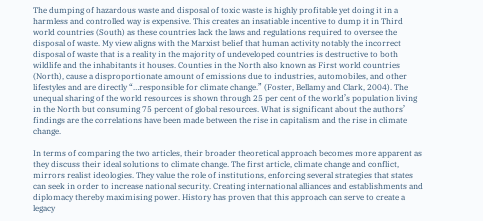The dumping of hazardous waste and disposal of toxic waste is highly profitable yet doing it in a harmless and controlled way is expensive. This creates an insatiable incentive to dump it in Third world countries (South) as these countries lack the laws and regulations required to oversee the disposal of waste. My view aligns with the Marxist belief that human activity notably the incorrect disposal of waste that is a reality in the majority of undeveloped countries is destructive to both wildlife and the inhabitants it houses. Counties in the North also known as First world countries (North), cause a disproportionate amount of emissions due to industries, automobiles, and other lifestyles and are directly “…responsible for climate change.” (Foster, Bellamy and Clark, 2004). The unequal sharing of the world resources is shown through 25 per cent of the world’s population living in the North but consuming 75 percent of global resources. What is significant about the authors’ findings are the correlations have been made between the rise in capitalism and the rise in climate change.

In terms of comparing the two articles, their broader theoretical approach becomes more apparent as they discuss their ideal solutions to climate change. The first article, climate change and conflict, mirrors realist ideologies. They value the role of institutions, enforcing several strategies that states can seek in order to increase national security. Creating international alliances and establishments and diplomacy thereby maximising power. History has proven that this approach can serve to create a legacy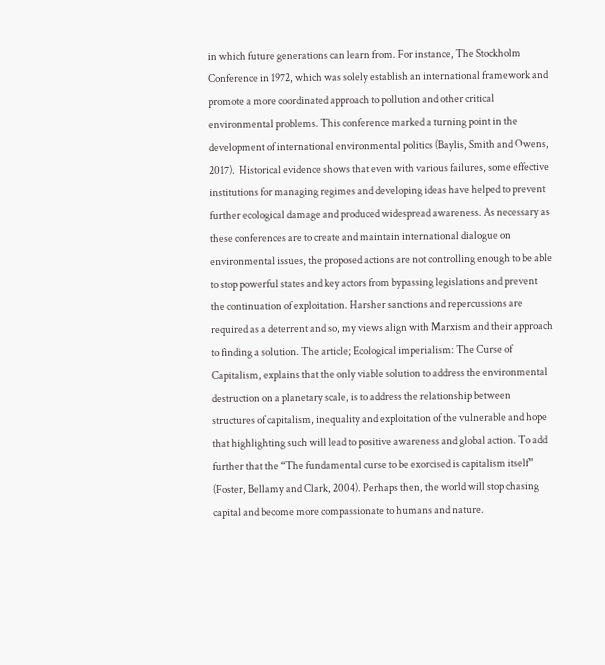in which future generations can learn from. For instance, The Stockholm Conference in 1972, which was solely establish an international framework and promote a more coordinated approach to pollution and other critical environmental problems. This conference marked a turning point in the development of international environmental politics (Baylis, Smith and Owens, 2017).  Historical evidence shows that even with various failures, some effective institutions for managing regimes and developing ideas have helped to prevent further ecological damage and produced widespread awareness. As necessary as these conferences are to create and maintain international dialogue on environmental issues, the proposed actions are not controlling enough to be able to stop powerful states and key actors from bypassing legislations and prevent the continuation of exploitation. Harsher sanctions and repercussions are required as a deterrent and so, my views align with Marxism and their approach to finding a solution. The article; Ecological imperialism: The Curse of Capitalism, explains that the only viable solution to address the environmental destruction on a planetary scale, is to address the relationship between structures of capitalism, inequality and exploitation of the vulnerable and hope that highlighting such will lead to positive awareness and global action. To add further that the “The fundamental curse to be exorcised is capitalism itself” (Foster, Bellamy and Clark, 2004). Perhaps then, the world will stop chasing capital and become more compassionate to humans and nature.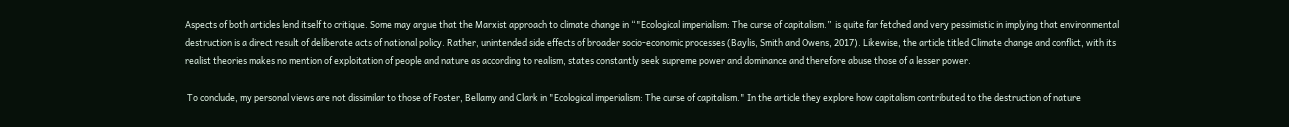Aspects of both articles lend itself to critique. Some may argue that the Marxist approach to climate change in “"Ecological imperialism: The curse of capitalism.”  is quite far fetched and very pessimistic in implying that environmental destruction is a direct result of deliberate acts of national policy. Rather, unintended side effects of broader socio-economic processes (Baylis, Smith and Owens, 2017). Likewise, the article titled Climate change and conflict, with its realist theories makes no mention of exploitation of people and nature as according to realism, states constantly seek supreme power and dominance and therefore abuse those of a lesser power.

 To conclude, my personal views are not dissimilar to those of Foster, Bellamy and Clark in "Ecological imperialism: The curse of capitalism." In the article they explore how capitalism contributed to the destruction of nature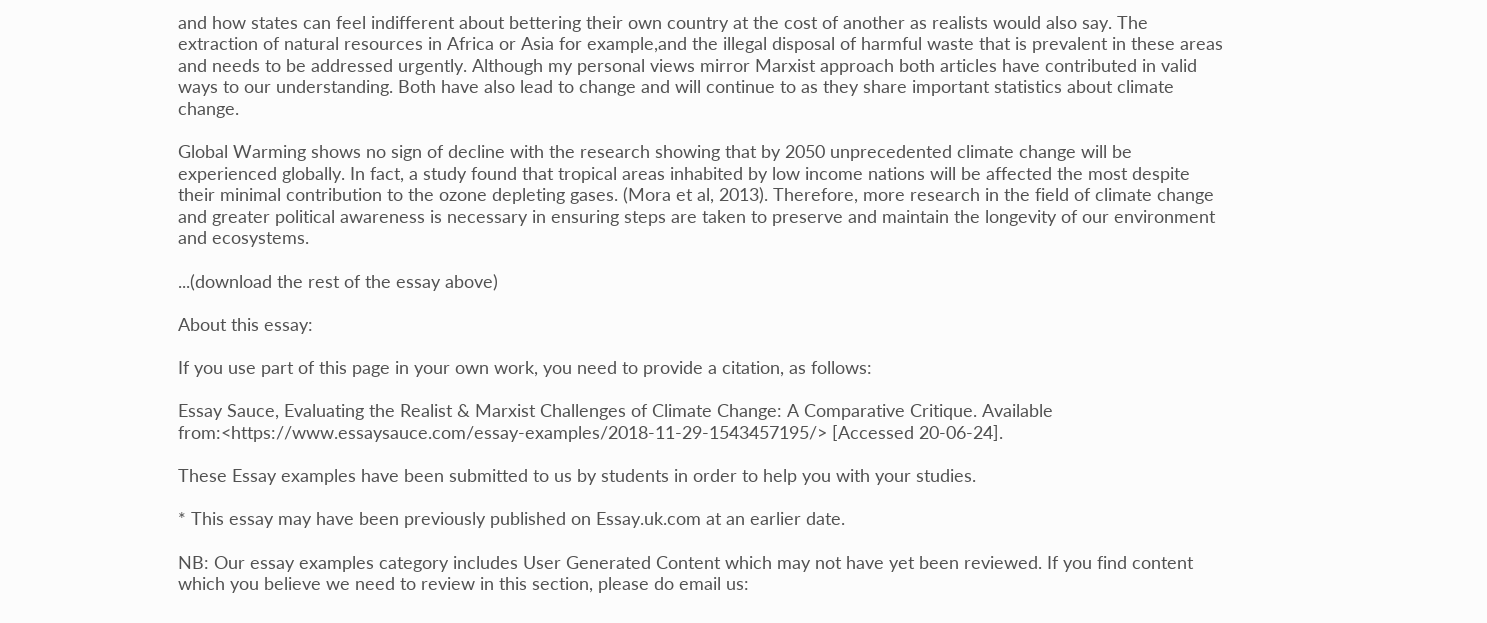and how states can feel indifferent about bettering their own country at the cost of another as realists would also say. The extraction of natural resources in Africa or Asia for example,and the illegal disposal of harmful waste that is prevalent in these areas and needs to be addressed urgently. Although my personal views mirror Marxist approach both articles have contributed in valid ways to our understanding. Both have also lead to change and will continue to as they share important statistics about climate change.

Global Warming shows no sign of decline with the research showing that by 2050 unprecedented climate change will be experienced globally. In fact, a study found that tropical areas inhabited by low income nations will be affected the most despite their minimal contribution to the ozone depleting gases. (Mora et al, 2013). Therefore, more research in the field of climate change and greater political awareness is necessary in ensuring steps are taken to preserve and maintain the longevity of our environment and ecosystems.

...(download the rest of the essay above)

About this essay:

If you use part of this page in your own work, you need to provide a citation, as follows:

Essay Sauce, Evaluating the Realist & Marxist Challenges of Climate Change: A Comparative Critique. Available from:<https://www.essaysauce.com/essay-examples/2018-11-29-1543457195/> [Accessed 20-06-24].

These Essay examples have been submitted to us by students in order to help you with your studies.

* This essay may have been previously published on Essay.uk.com at an earlier date.

NB: Our essay examples category includes User Generated Content which may not have yet been reviewed. If you find content which you believe we need to review in this section, please do email us: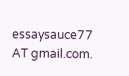essaysauce77 AT gmail.com.